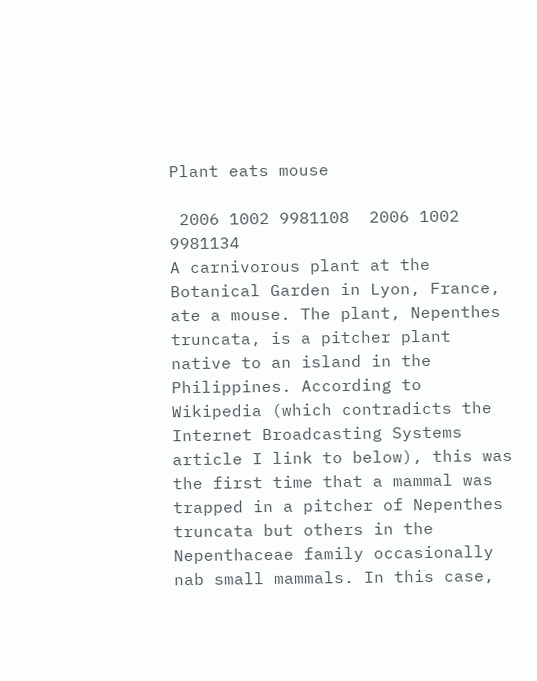Plant eats mouse

 2006 1002 9981108  2006 1002 9981134
A carnivorous plant at the Botanical Garden in Lyon, France, ate a mouse. The plant, Nepenthes truncata, is a pitcher plant native to an island in the Philippines. According to Wikipedia (which contradicts the Internet Broadcasting Systems article I link to below), this was the first time that a mammal was trapped in a pitcher of Nepenthes truncata but others in the Nepenthaceae family occasionally nab small mammals. In this case,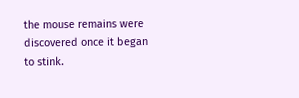the mouse remains were discovered once it began to stink.